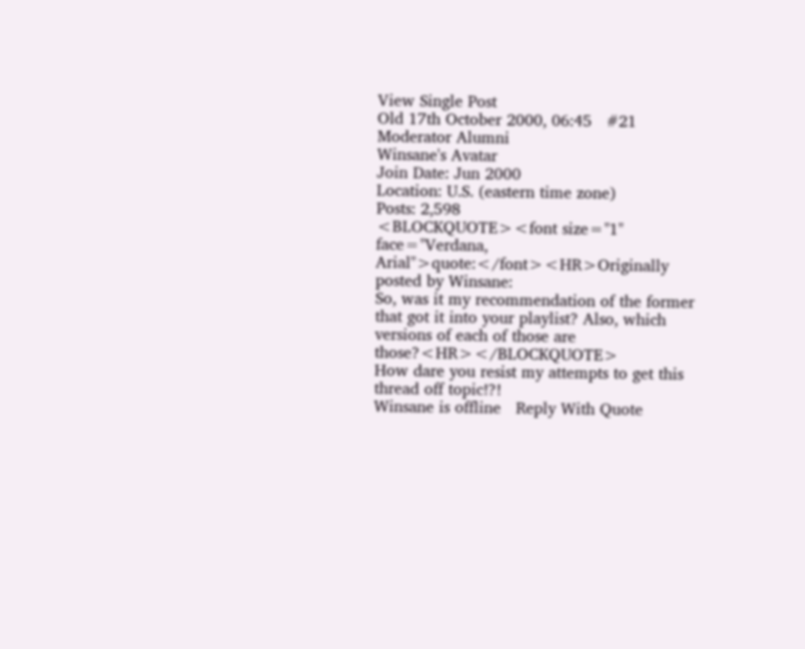View Single Post
Old 17th October 2000, 06:45   #21
Moderator Alumni
Winsane's Avatar
Join Date: Jun 2000
Location: U.S. (eastern time zone)
Posts: 2,598
<BLOCKQUOTE><font size="1" face="Verdana, Arial">quote:</font><HR>Originally posted by Winsane:
So, was it my recommendation of the former that got it into your playlist? Also, which versions of each of those are those?<HR></BLOCKQUOTE>
How dare you resist my attempts to get this thread off topic!?!
Winsane is offline   Reply With Quote